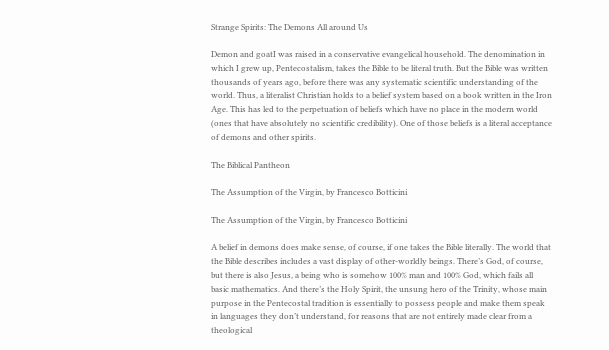Strange Spirits: The Demons All around Us

Demon and goatI was raised in a conservative evangelical household. The denomination in which I grew up, Pentecostalism, takes the Bible to be literal truth. But the Bible was written thousands of years ago, before there was any systematic scientific understanding of the world. Thus, a literalist Christian holds to a belief system based on a book written in the Iron Age. This has led to the perpetuation of beliefs which have no place in the modern world (ones that have absolutely no scientific credibility). One of those beliefs is a literal acceptance of demons and other spirits.

The Biblical Pantheon

The Assumption of the Virgin, by Francesco Botticini

The Assumption of the Virgin, by Francesco Botticini

A belief in demons does make sense, of course, if one takes the Bible literally. The world that the Bible describes includes a vast display of other-worldly beings. There’s God, of course, but there is also Jesus, a being who is somehow 100% man and 100% God, which fails all basic mathematics. And there’s the Holy Spirit, the unsung hero of the Trinity, whose main purpose in the Pentecostal tradition is essentially to possess people and make them speak in languages they don’t understand, for reasons that are not entirely made clear from a theological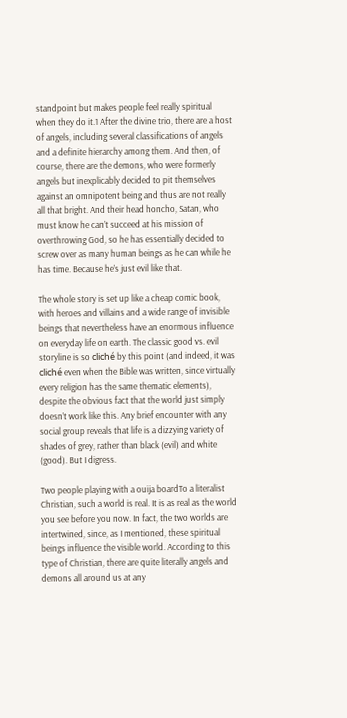standpoint but makes people feel really spiritual when they do it.1 After the divine trio, there are a host of angels, including several classifications of angels and a definite hierarchy among them. And then, of course, there are the demons, who were formerly angels but inexplicably decided to pit themselves against an omnipotent being and thus are not really all that bright. And their head honcho, Satan, who must know he can’t succeed at his mission of overthrowing God, so he has essentially decided to screw over as many human beings as he can while he has time. Because he’s just evil like that.

The whole story is set up like a cheap comic book, with heroes and villains and a wide range of invisible beings that nevertheless have an enormous influence on everyday life on earth. The classic good vs. evil storyline is so cliché by this point (and indeed, it was cliché even when the Bible was written, since virtually every religion has the same thematic elements), despite the obvious fact that the world just simply doesn’t work like this. Any brief encounter with any social group reveals that life is a dizzying variety of shades of grey, rather than black (evil) and white (good). But I digress.

Two people playing with a ouija boardTo a literalist Christian, such a world is real. It is as real as the world you see before you now. In fact, the two worlds are intertwined, since, as I mentioned, these spiritual beings influence the visible world. According to this type of Christian, there are quite literally angels and demons all around us at any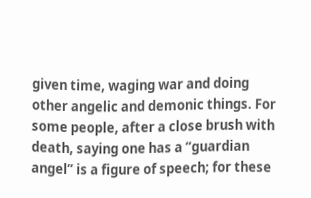given time, waging war and doing other angelic and demonic things. For some people, after a close brush with death, saying one has a “guardian angel” is a figure of speech; for these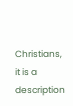Christians, it is a description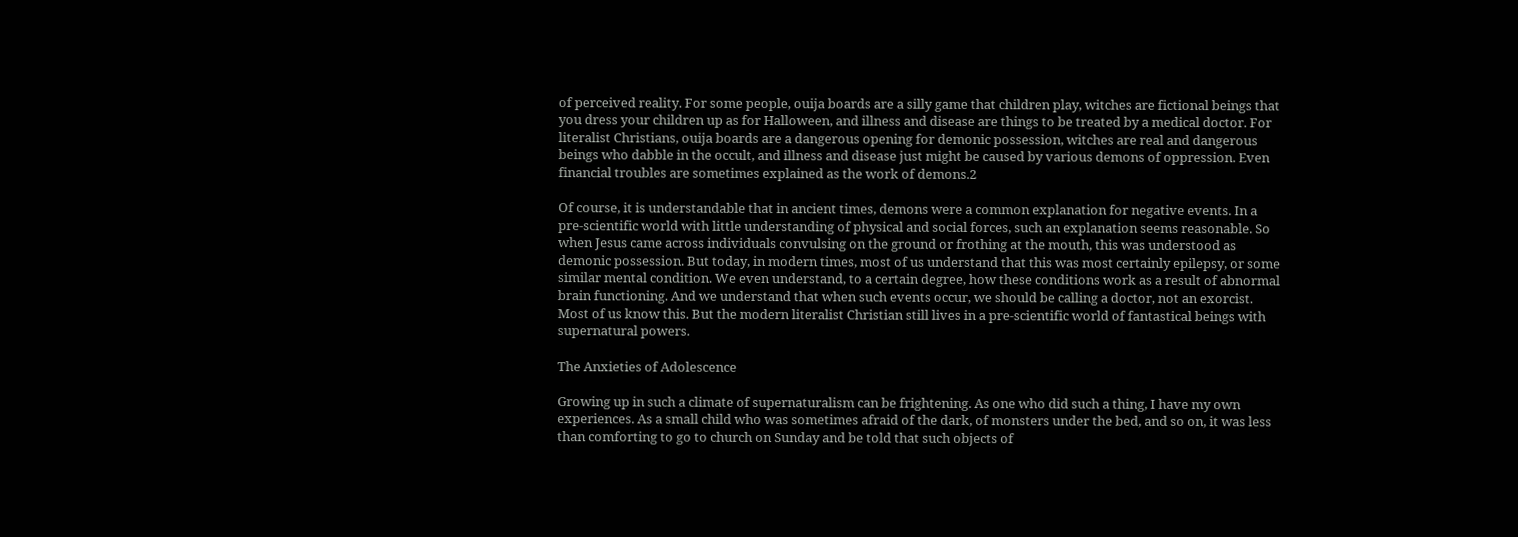of perceived reality. For some people, ouija boards are a silly game that children play, witches are fictional beings that you dress your children up as for Halloween, and illness and disease are things to be treated by a medical doctor. For literalist Christians, ouija boards are a dangerous opening for demonic possession, witches are real and dangerous beings who dabble in the occult, and illness and disease just might be caused by various demons of oppression. Even financial troubles are sometimes explained as the work of demons.2

Of course, it is understandable that in ancient times, demons were a common explanation for negative events. In a pre-scientific world with little understanding of physical and social forces, such an explanation seems reasonable. So when Jesus came across individuals convulsing on the ground or frothing at the mouth, this was understood as demonic possession. But today, in modern times, most of us understand that this was most certainly epilepsy, or some similar mental condition. We even understand, to a certain degree, how these conditions work as a result of abnormal brain functioning. And we understand that when such events occur, we should be calling a doctor, not an exorcist. Most of us know this. But the modern literalist Christian still lives in a pre-scientific world of fantastical beings with supernatural powers.

The Anxieties of Adolescence

Growing up in such a climate of supernaturalism can be frightening. As one who did such a thing, I have my own experiences. As a small child who was sometimes afraid of the dark, of monsters under the bed, and so on, it was less than comforting to go to church on Sunday and be told that such objects of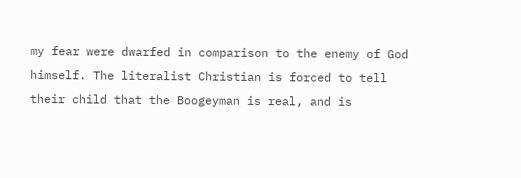my fear were dwarfed in comparison to the enemy of God himself. The literalist Christian is forced to tell their child that the Boogeyman is real, and is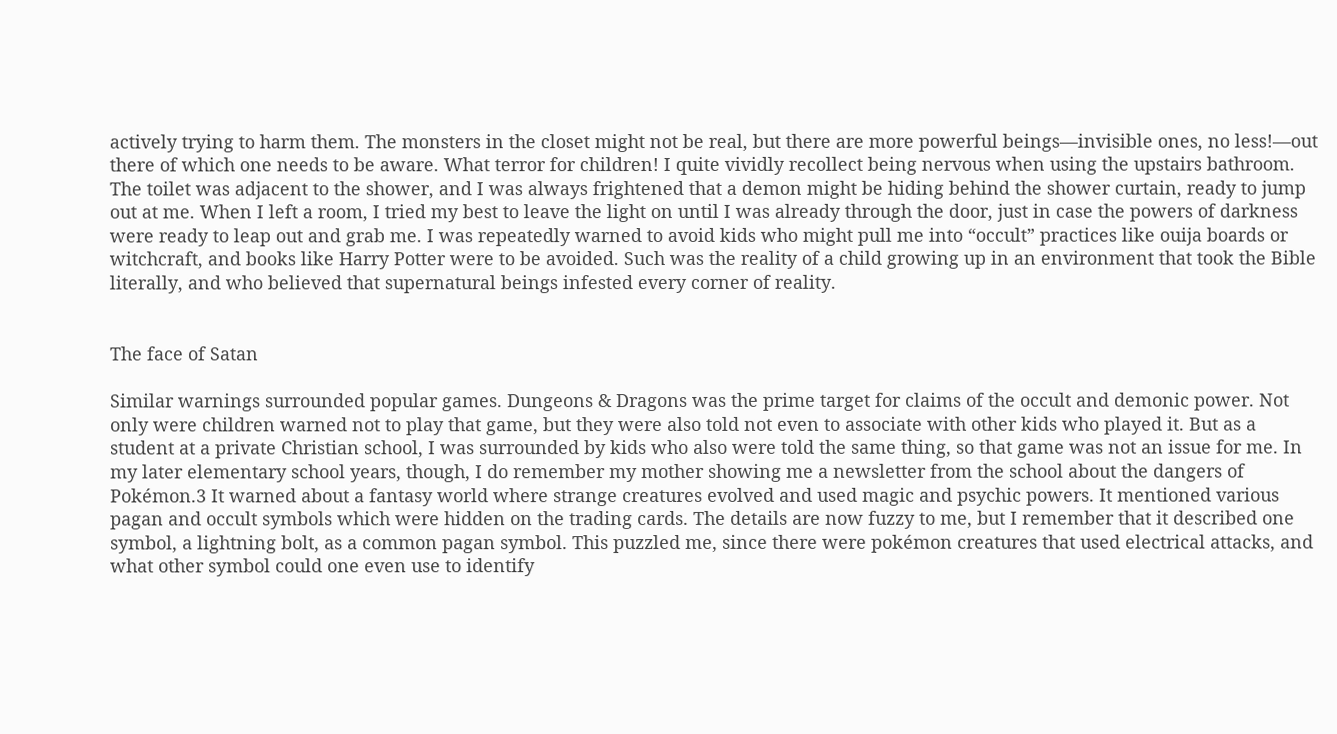actively trying to harm them. The monsters in the closet might not be real, but there are more powerful beings—invisible ones, no less!—out there of which one needs to be aware. What terror for children! I quite vividly recollect being nervous when using the upstairs bathroom. The toilet was adjacent to the shower, and I was always frightened that a demon might be hiding behind the shower curtain, ready to jump out at me. When I left a room, I tried my best to leave the light on until I was already through the door, just in case the powers of darkness were ready to leap out and grab me. I was repeatedly warned to avoid kids who might pull me into “occult” practices like ouija boards or witchcraft, and books like Harry Potter were to be avoided. Such was the reality of a child growing up in an environment that took the Bible literally, and who believed that supernatural beings infested every corner of reality.


The face of Satan

Similar warnings surrounded popular games. Dungeons & Dragons was the prime target for claims of the occult and demonic power. Not only were children warned not to play that game, but they were also told not even to associate with other kids who played it. But as a student at a private Christian school, I was surrounded by kids who also were told the same thing, so that game was not an issue for me. In my later elementary school years, though, I do remember my mother showing me a newsletter from the school about the dangers of Pokémon.3 It warned about a fantasy world where strange creatures evolved and used magic and psychic powers. It mentioned various pagan and occult symbols which were hidden on the trading cards. The details are now fuzzy to me, but I remember that it described one symbol, a lightning bolt, as a common pagan symbol. This puzzled me, since there were pokémon creatures that used electrical attacks, and what other symbol could one even use to identify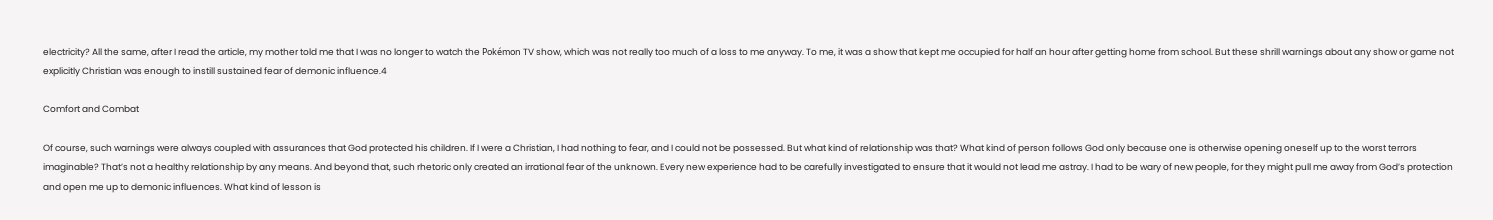electricity? All the same, after I read the article, my mother told me that I was no longer to watch the Pokémon TV show, which was not really too much of a loss to me anyway. To me, it was a show that kept me occupied for half an hour after getting home from school. But these shrill warnings about any show or game not explicitly Christian was enough to instill sustained fear of demonic influence.4

Comfort and Combat

Of course, such warnings were always coupled with assurances that God protected his children. If I were a Christian, I had nothing to fear, and I could not be possessed. But what kind of relationship was that? What kind of person follows God only because one is otherwise opening oneself up to the worst terrors imaginable? That’s not a healthy relationship by any means. And beyond that, such rhetoric only created an irrational fear of the unknown. Every new experience had to be carefully investigated to ensure that it would not lead me astray. I had to be wary of new people, for they might pull me away from God’s protection and open me up to demonic influences. What kind of lesson is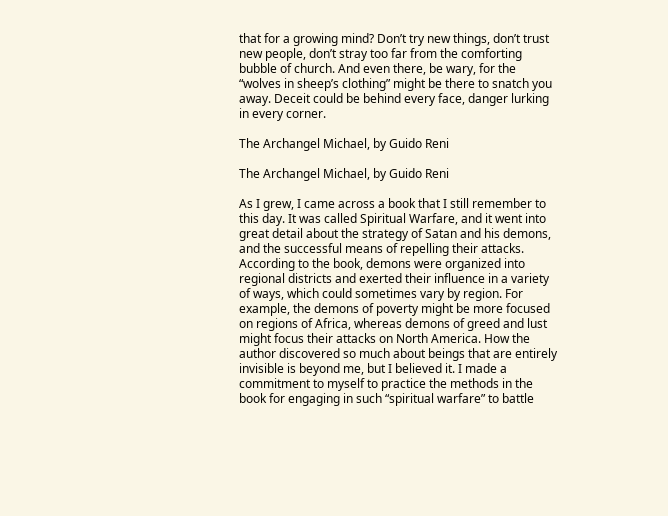that for a growing mind? Don’t try new things, don’t trust new people, don’t stray too far from the comforting bubble of church. And even there, be wary, for the “wolves in sheep’s clothing” might be there to snatch you away. Deceit could be behind every face, danger lurking in every corner.

The Archangel Michael, by Guido Reni

The Archangel Michael, by Guido Reni

As I grew, I came across a book that I still remember to this day. It was called Spiritual Warfare, and it went into great detail about the strategy of Satan and his demons, and the successful means of repelling their attacks. According to the book, demons were organized into regional districts and exerted their influence in a variety of ways, which could sometimes vary by region. For example, the demons of poverty might be more focused on regions of Africa, whereas demons of greed and lust might focus their attacks on North America. How the author discovered so much about beings that are entirely invisible is beyond me, but I believed it. I made a commitment to myself to practice the methods in the book for engaging in such “spiritual warfare” to battle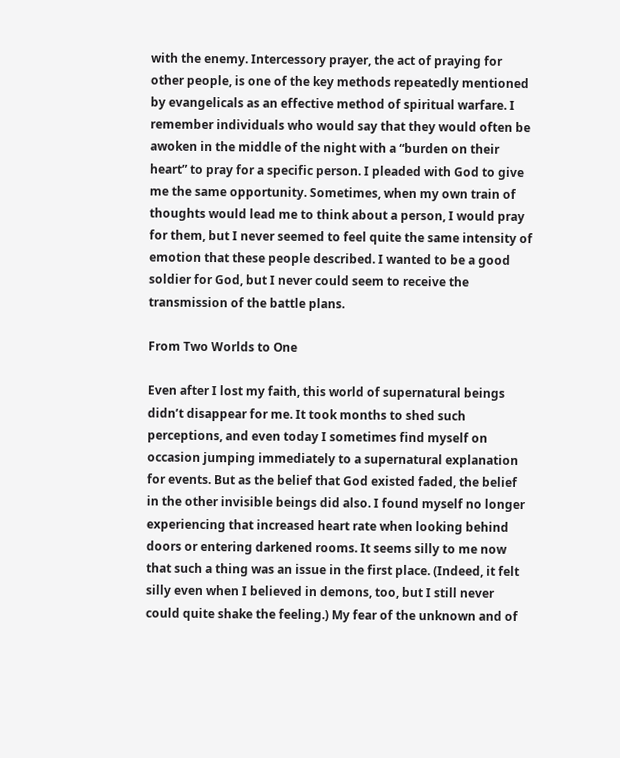with the enemy. Intercessory prayer, the act of praying for other people, is one of the key methods repeatedly mentioned by evangelicals as an effective method of spiritual warfare. I remember individuals who would say that they would often be awoken in the middle of the night with a “burden on their heart” to pray for a specific person. I pleaded with God to give me the same opportunity. Sometimes, when my own train of thoughts would lead me to think about a person, I would pray for them, but I never seemed to feel quite the same intensity of emotion that these people described. I wanted to be a good soldier for God, but I never could seem to receive the transmission of the battle plans.

From Two Worlds to One

Even after I lost my faith, this world of supernatural beings didn’t disappear for me. It took months to shed such perceptions, and even today I sometimes find myself on occasion jumping immediately to a supernatural explanation for events. But as the belief that God existed faded, the belief in the other invisible beings did also. I found myself no longer experiencing that increased heart rate when looking behind doors or entering darkened rooms. It seems silly to me now that such a thing was an issue in the first place. (Indeed, it felt silly even when I believed in demons, too, but I still never could quite shake the feeling.) My fear of the unknown and of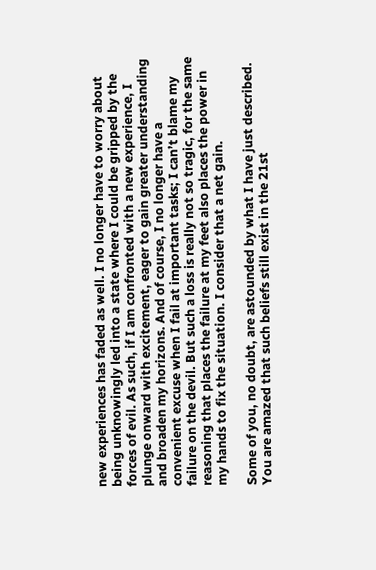new experiences has faded as well. I no longer have to worry about being unknowingly led into a state where I could be gripped by the forces of evil. As such, if I am confronted with a new experience, I plunge onward with excitement, eager to gain greater understanding and broaden my horizons. And of course, I no longer have a convenient excuse when I fail at important tasks; I can’t blame my failure on the devil. But such a loss is really not so tragic, for the same reasoning that places the failure at my feet also places the power in my hands to fix the situation. I consider that a net gain.

Some of you, no doubt, are astounded by what I have just described. You are amazed that such beliefs still exist in the 21st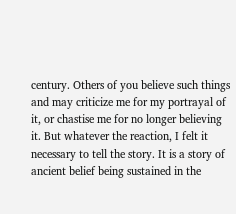century. Others of you believe such things and may criticize me for my portrayal of it, or chastise me for no longer believing it. But whatever the reaction, I felt it necessary to tell the story. It is a story of ancient belief being sustained in the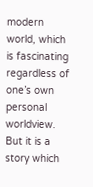modern world, which is fascinating regardless of one’s own personal worldview. But it is a story which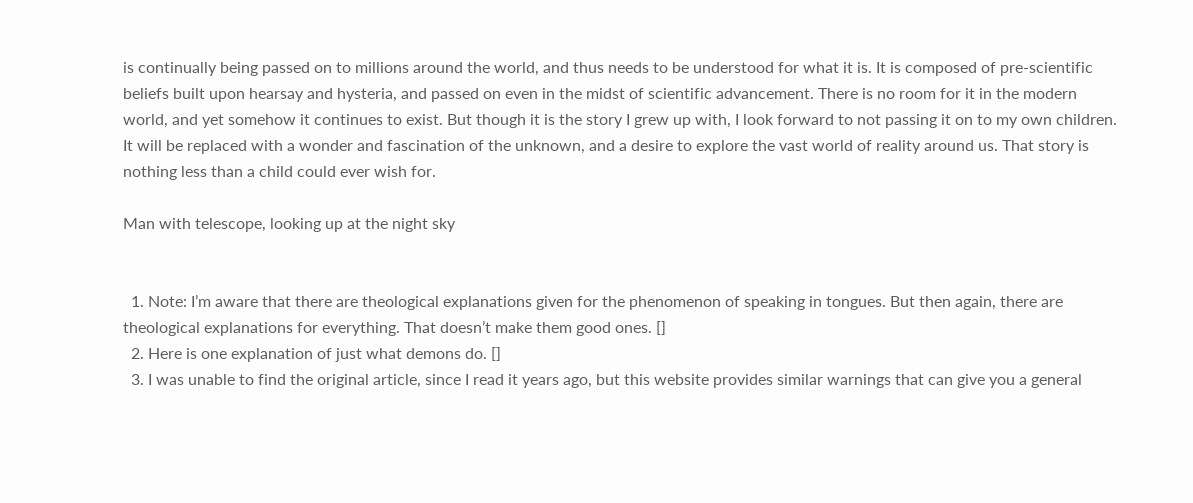is continually being passed on to millions around the world, and thus needs to be understood for what it is. It is composed of pre-scientific beliefs built upon hearsay and hysteria, and passed on even in the midst of scientific advancement. There is no room for it in the modern world, and yet somehow it continues to exist. But though it is the story I grew up with, I look forward to not passing it on to my own children. It will be replaced with a wonder and fascination of the unknown, and a desire to explore the vast world of reality around us. That story is nothing less than a child could ever wish for.

Man with telescope, looking up at the night sky


  1. Note: I’m aware that there are theological explanations given for the phenomenon of speaking in tongues. But then again, there are theological explanations for everything. That doesn’t make them good ones. []
  2. Here is one explanation of just what demons do. []
  3. I was unable to find the original article, since I read it years ago, but this website provides similar warnings that can give you a general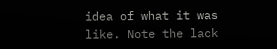idea of what it was like. Note the lack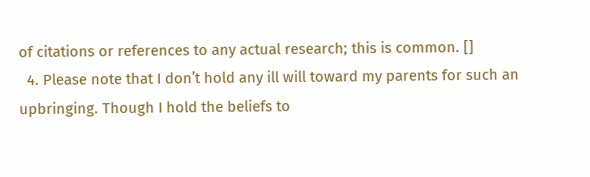of citations or references to any actual research; this is common. []
  4. Please note that I don’t hold any ill will toward my parents for such an upbringing. Though I hold the beliefs to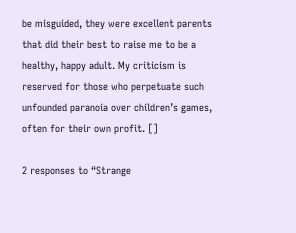be misguided, they were excellent parents that did their best to raise me to be a healthy, happy adult. My criticism is reserved for those who perpetuate such unfounded paranoia over children’s games, often for their own profit. []

2 responses to “Strange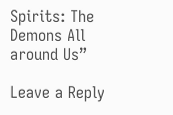Spirits: The Demons All around Us”

Leave a Reply